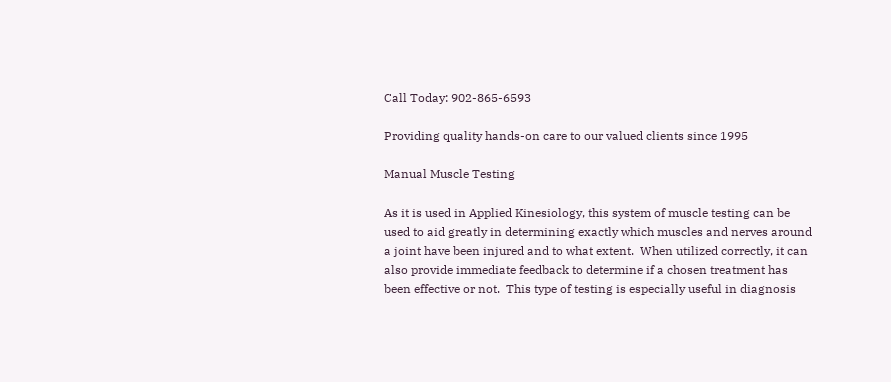Call Today: 902-865-6593

Providing quality hands-on care to our valued clients since 1995

Manual Muscle Testing

As it is used in Applied Kinesiology, this system of muscle testing can be used to aid greatly in determining exactly which muscles and nerves around a joint have been injured and to what extent.  When utilized correctly, it can also provide immediate feedback to determine if a chosen treatment has been effective or not.  This type of testing is especially useful in diagnosis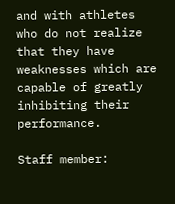and with athletes who do not realize that they have weaknesses which are capable of greatly inhibiting their performance.

Staff member: